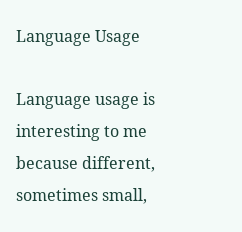Language Usage

Language usage is interesting to me because different, sometimes small,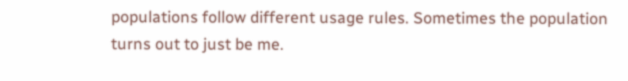populations follow different usage rules. Sometimes the population turns out to just be me.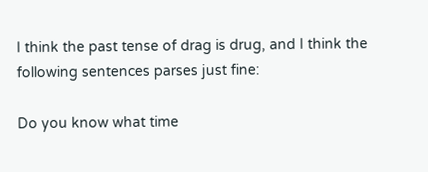I think the past tense of drag is drug, and I think the following sentences parses just fine:

Do you know what time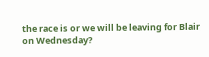the race is or we will be leaving for Blair on Wednesday?